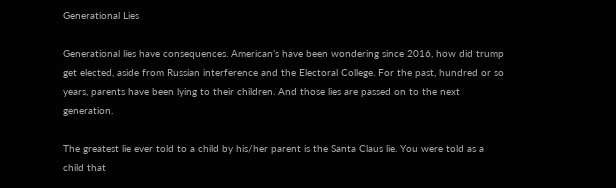Generational Lies

Generational lies have consequences. American’s have been wondering since 2016, how did trump get elected, aside from Russian interference and the Electoral College. For the past, hundred or so years, parents have been lying to their children. And those lies are passed on to the next generation.

The greatest lie ever told to a child by his/her parent is the Santa Claus lie. You were told as a child that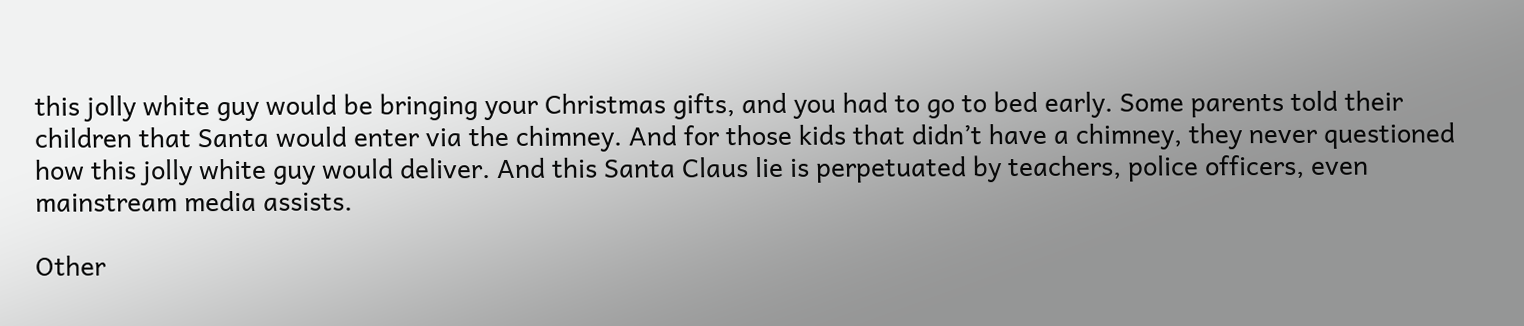this jolly white guy would be bringing your Christmas gifts, and you had to go to bed early. Some parents told their children that Santa would enter via the chimney. And for those kids that didn’t have a chimney, they never questioned how this jolly white guy would deliver. And this Santa Claus lie is perpetuated by teachers, police officers, even mainstream media assists.

Other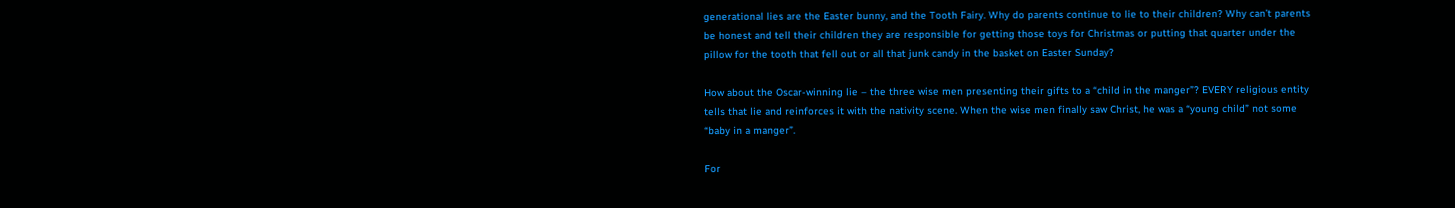generational lies are the Easter bunny, and the Tooth Fairy. Why do parents continue to lie to their children? Why can’t parents be honest and tell their children they are responsible for getting those toys for Christmas or putting that quarter under the pillow for the tooth that fell out or all that junk candy in the basket on Easter Sunday?

How about the Oscar-winning lie – the three wise men presenting their gifts to a “child in the manger”? EVERY religious entity tells that lie and reinforces it with the nativity scene. When the wise men finally saw Christ, he was a “young child” not some “baby in a manger”.

For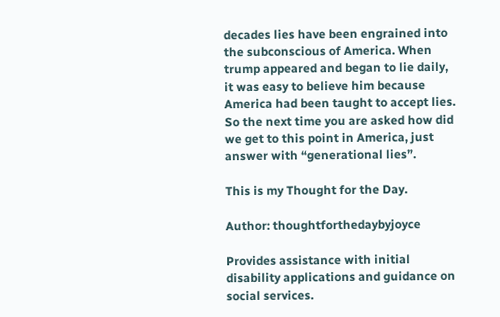decades lies have been engrained into the subconscious of America. When trump appeared and began to lie daily, it was easy to believe him because America had been taught to accept lies. So the next time you are asked how did we get to this point in America, just answer with “generational lies”.

This is my Thought for the Day.

Author: thoughtforthedaybyjoyce

Provides assistance with initial disability applications and guidance on social services.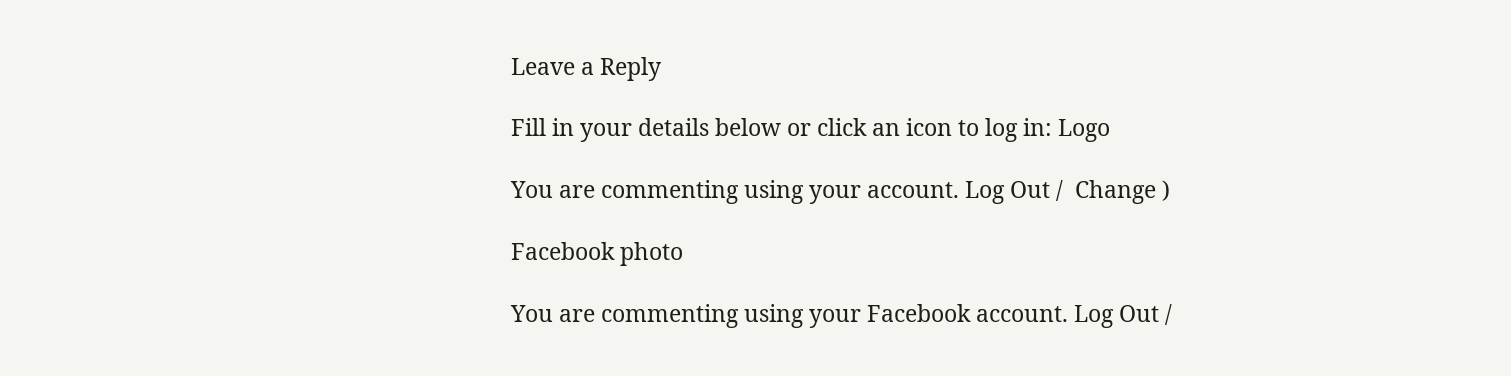Leave a Reply

Fill in your details below or click an icon to log in: Logo

You are commenting using your account. Log Out /  Change )

Facebook photo

You are commenting using your Facebook account. Log Out /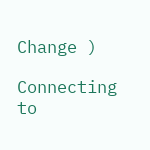Change )

Connecting to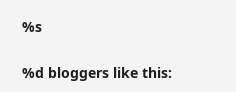%s

%d bloggers like this: